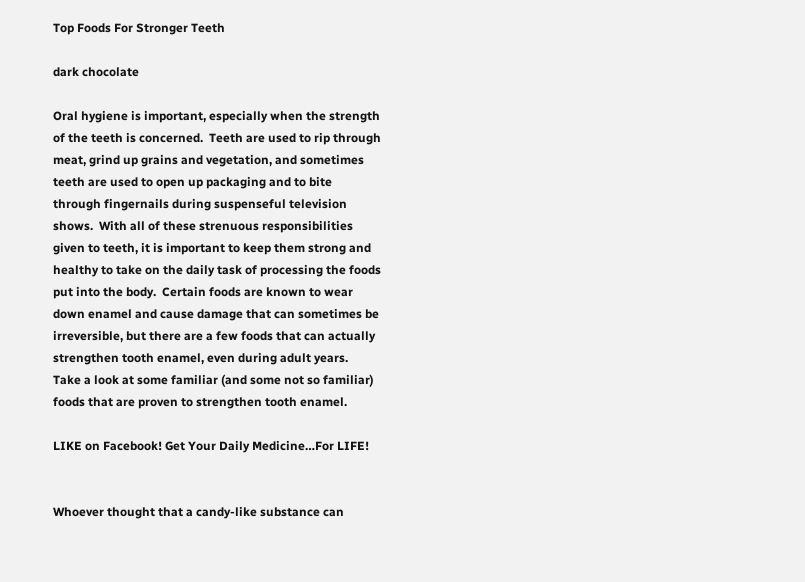Top Foods For Stronger Teeth

dark chocolate

Oral hygiene is important, especially when the strength of the teeth is concerned.  Teeth are used to rip through meat, grind up grains and vegetation, and sometimes teeth are used to open up packaging and to bite through fingernails during suspenseful television shows.  With all of these strenuous responsibilities given to teeth, it is important to keep them strong and healthy to take on the daily task of processing the foods put into the body.  Certain foods are known to wear down enamel and cause damage that can sometimes be irreversible, but there are a few foods that can actually strengthen tooth enamel, even during adult years.  Take a look at some familiar (and some not so familiar) foods that are proven to strengthen tooth enamel.

LIKE on Facebook! Get Your Daily Medicine…For LIFE!


Whoever thought that a candy-like substance can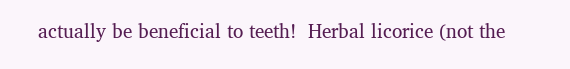actually be beneficial to teeth!  Herbal licorice (not the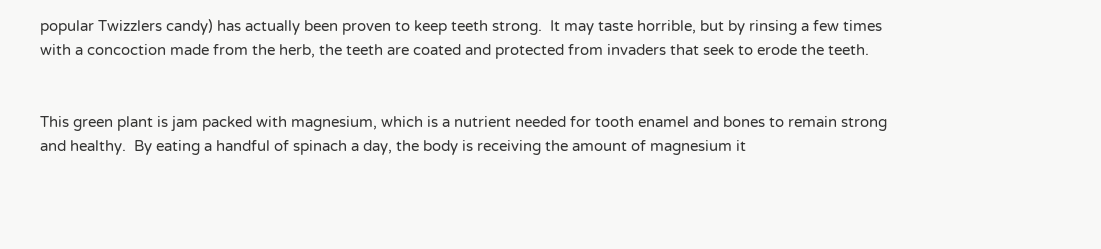popular Twizzlers candy) has actually been proven to keep teeth strong.  It may taste horrible, but by rinsing a few times with a concoction made from the herb, the teeth are coated and protected from invaders that seek to erode the teeth.


This green plant is jam packed with magnesium, which is a nutrient needed for tooth enamel and bones to remain strong and healthy.  By eating a handful of spinach a day, the body is receiving the amount of magnesium it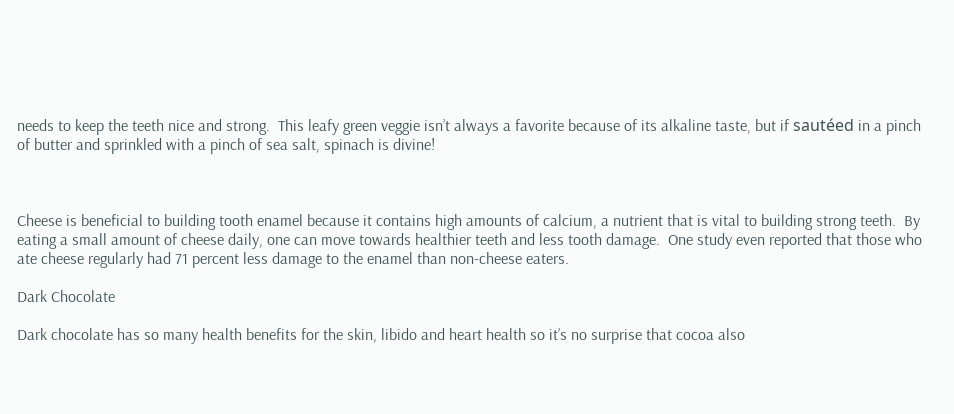needs to keep the teeth nice and strong.  This leafy green veggie isn’t always a favorite because of its alkaline taste, but if sautéed in a pinch of butter and sprinkled with a pinch of sea salt, spinach is divine!



Cheese is beneficial to building tooth enamel because it contains high amounts of calcium, a nutrient that is vital to building strong teeth.  By eating a small amount of cheese daily, one can move towards healthier teeth and less tooth damage.  One study even reported that those who ate cheese regularly had 71 percent less damage to the enamel than non-cheese eaters.

Dark Chocolate

Dark chocolate has so many health benefits for the skin, libido and heart health so it’s no surprise that cocoa also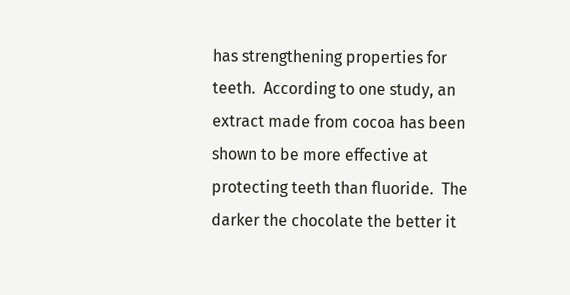has strengthening properties for teeth.  According to one study, an extract made from cocoa has been shown to be more effective at protecting teeth than fluoride.  The darker the chocolate the better it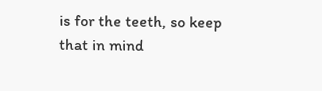is for the teeth, so keep that in mind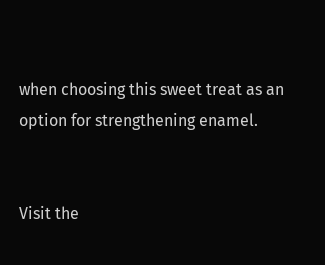when choosing this sweet treat as an option for strengthening enamel.


Visit the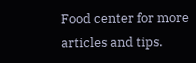Food center for more articles and tips.